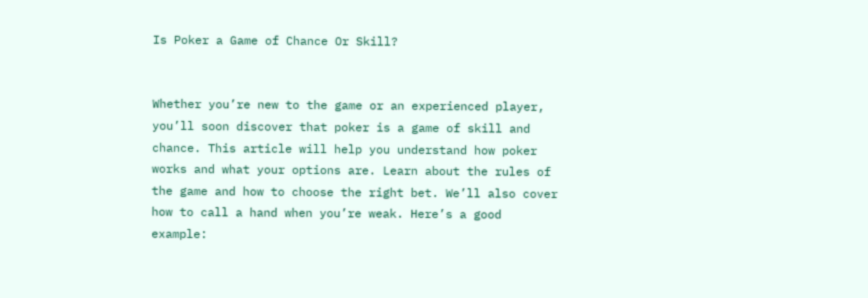Is Poker a Game of Chance Or Skill?


Whether you’re new to the game or an experienced player, you’ll soon discover that poker is a game of skill and chance. This article will help you understand how poker works and what your options are. Learn about the rules of the game and how to choose the right bet. We’ll also cover how to call a hand when you’re weak. Here’s a good example: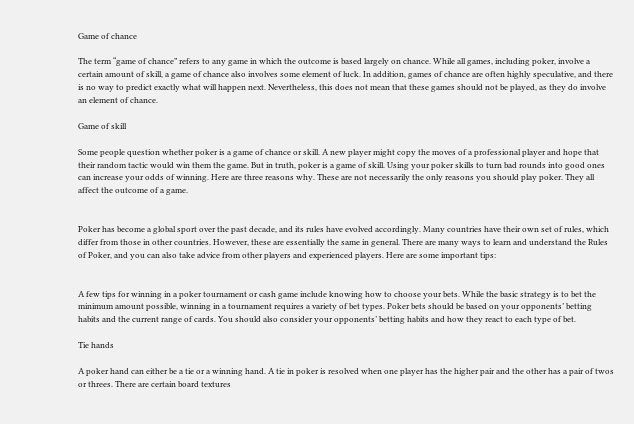Game of chance

The term “game of chance” refers to any game in which the outcome is based largely on chance. While all games, including poker, involve a certain amount of skill, a game of chance also involves some element of luck. In addition, games of chance are often highly speculative, and there is no way to predict exactly what will happen next. Nevertheless, this does not mean that these games should not be played, as they do involve an element of chance.

Game of skill

Some people question whether poker is a game of chance or skill. A new player might copy the moves of a professional player and hope that their random tactic would win them the game. But in truth, poker is a game of skill. Using your poker skills to turn bad rounds into good ones can increase your odds of winning. Here are three reasons why. These are not necessarily the only reasons you should play poker. They all affect the outcome of a game.


Poker has become a global sport over the past decade, and its rules have evolved accordingly. Many countries have their own set of rules, which differ from those in other countries. However, these are essentially the same in general. There are many ways to learn and understand the Rules of Poker, and you can also take advice from other players and experienced players. Here are some important tips:


A few tips for winning in a poker tournament or cash game include knowing how to choose your bets. While the basic strategy is to bet the minimum amount possible, winning in a tournament requires a variety of bet types. Poker bets should be based on your opponents’ betting habits and the current range of cards. You should also consider your opponents’ betting habits and how they react to each type of bet.

Tie hands

A poker hand can either be a tie or a winning hand. A tie in poker is resolved when one player has the higher pair and the other has a pair of twos or threes. There are certain board textures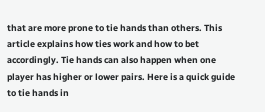that are more prone to tie hands than others. This article explains how ties work and how to bet accordingly. Tie hands can also happen when one player has higher or lower pairs. Here is a quick guide to tie hands in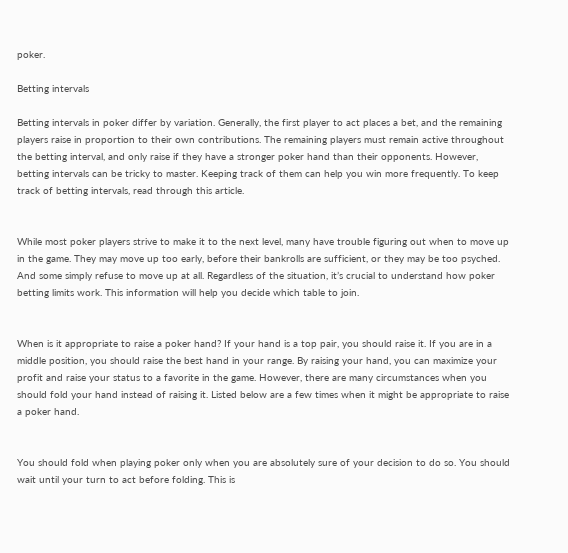poker.

Betting intervals

Betting intervals in poker differ by variation. Generally, the first player to act places a bet, and the remaining players raise in proportion to their own contributions. The remaining players must remain active throughout the betting interval, and only raise if they have a stronger poker hand than their opponents. However, betting intervals can be tricky to master. Keeping track of them can help you win more frequently. To keep track of betting intervals, read through this article.


While most poker players strive to make it to the next level, many have trouble figuring out when to move up in the game. They may move up too early, before their bankrolls are sufficient, or they may be too psyched. And some simply refuse to move up at all. Regardless of the situation, it’s crucial to understand how poker betting limits work. This information will help you decide which table to join.


When is it appropriate to raise a poker hand? If your hand is a top pair, you should raise it. If you are in a middle position, you should raise the best hand in your range. By raising your hand, you can maximize your profit and raise your status to a favorite in the game. However, there are many circumstances when you should fold your hand instead of raising it. Listed below are a few times when it might be appropriate to raise a poker hand.


You should fold when playing poker only when you are absolutely sure of your decision to do so. You should wait until your turn to act before folding. This is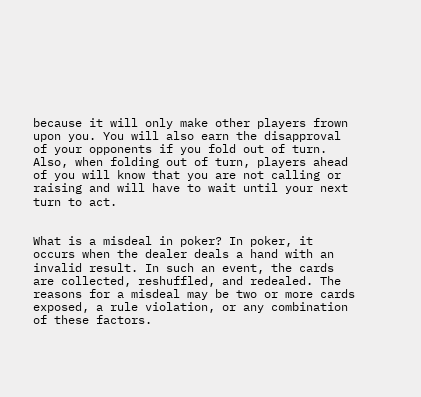because it will only make other players frown upon you. You will also earn the disapproval of your opponents if you fold out of turn. Also, when folding out of turn, players ahead of you will know that you are not calling or raising and will have to wait until your next turn to act.


What is a misdeal in poker? In poker, it occurs when the dealer deals a hand with an invalid result. In such an event, the cards are collected, reshuffled, and redealed. The reasons for a misdeal may be two or more cards exposed, a rule violation, or any combination of these factors.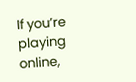If you’re playing online,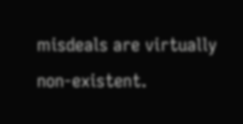misdeals are virtually non-existent.